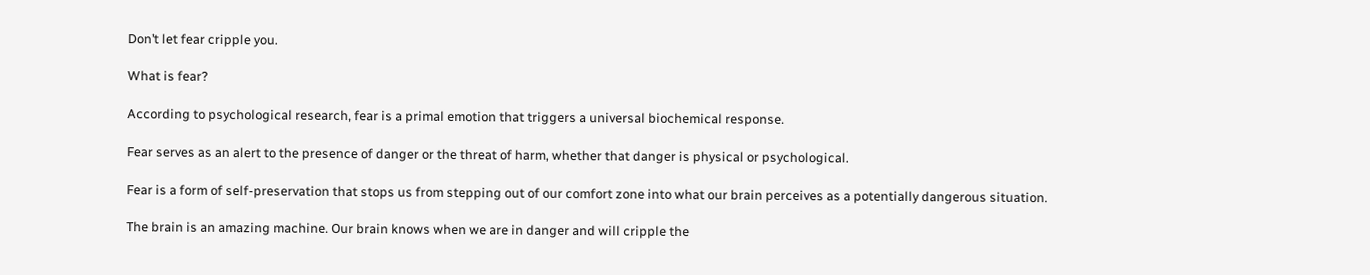Don’t let fear cripple you.

What is fear?

According to psychological research, fear is a primal emotion that triggers a universal biochemical response.

Fear serves as an alert to the presence of danger or the threat of harm, whether that danger is physical or psychological.

Fear is a form of self-preservation that stops us from stepping out of our comfort zone into what our brain perceives as a potentially dangerous situation.

The brain is an amazing machine. Our brain knows when we are in danger and will cripple the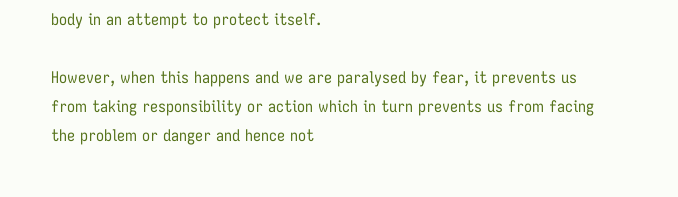body in an attempt to protect itself.

However, when this happens and we are paralysed by fear, it prevents us from taking responsibility or action which in turn prevents us from facing the problem or danger and hence not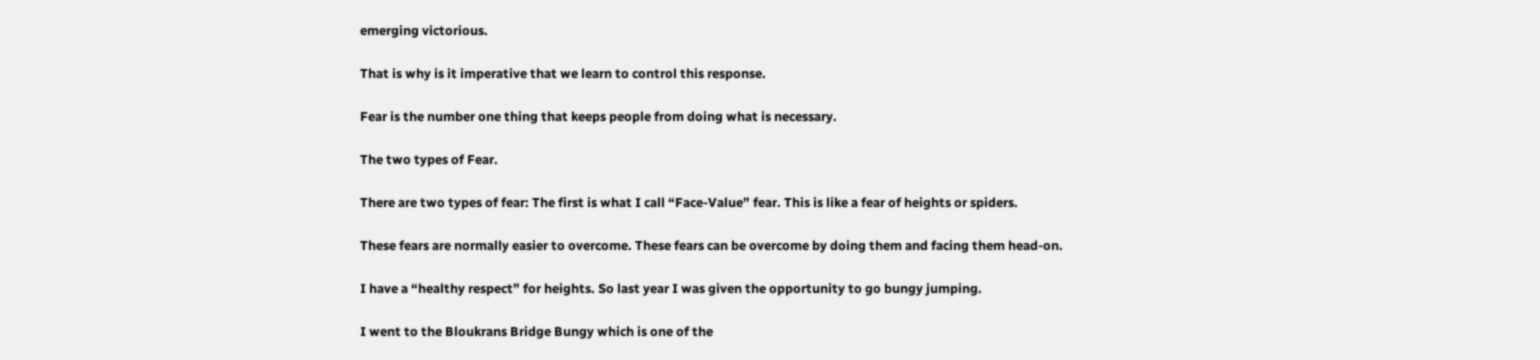emerging victorious.

That is why is it imperative that we learn to control this response.

Fear is the number one thing that keeps people from doing what is necessary.

The two types of Fear.

There are two types of fear: The first is what I call “Face-Value” fear. This is like a fear of heights or spiders.

These fears are normally easier to overcome. These fears can be overcome by doing them and facing them head-on.

I have a “healthy respect” for heights. So last year I was given the opportunity to go bungy jumping.

I went to the Bloukrans Bridge Bungy which is one of the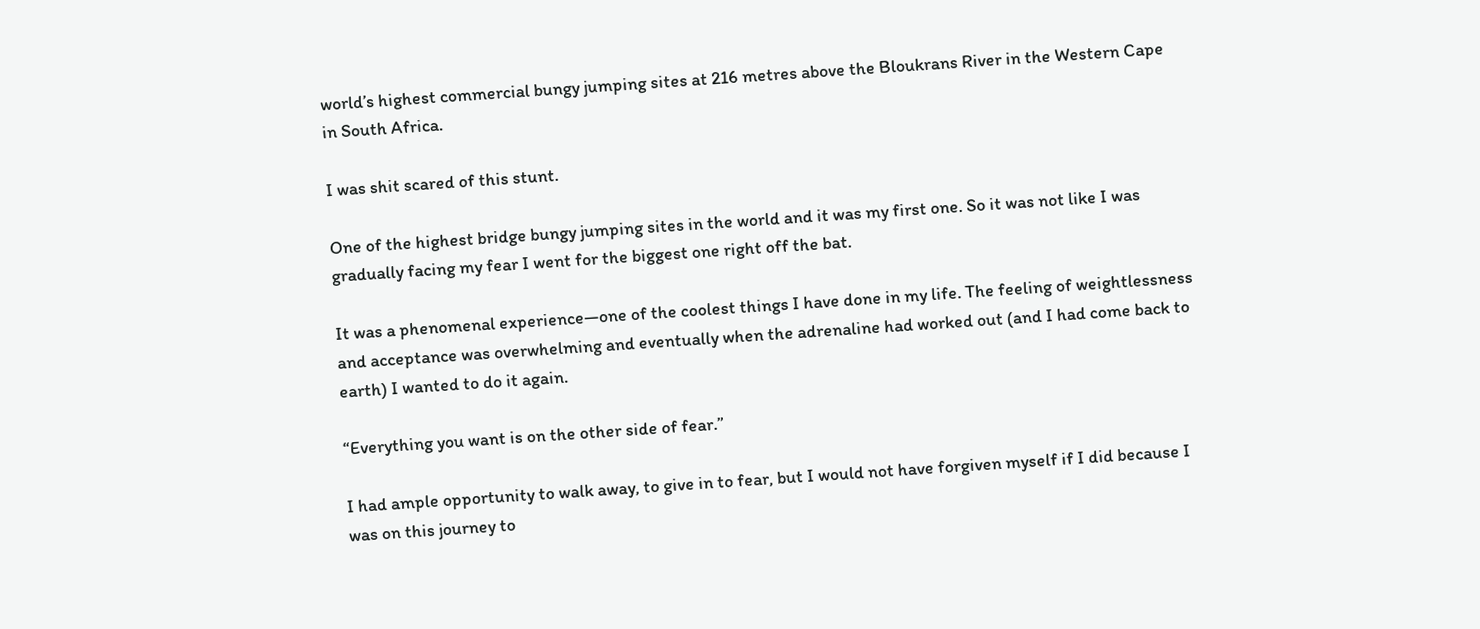world’s highest commercial bungy jumping sites at 216 metres above the Bloukrans River in the Western Cape in South Africa.

I was shit scared of this stunt.

One of the highest bridge bungy jumping sites in the world and it was my first one. So it was not like I was gradually facing my fear I went for the biggest one right off the bat.

It was a phenomenal experience—one of the coolest things I have done in my life. The feeling of weightlessness and acceptance was overwhelming and eventually when the adrenaline had worked out (and I had come back to earth) I wanted to do it again.

“Everything you want is on the other side of fear.”

I had ample opportunity to walk away, to give in to fear, but I would not have forgiven myself if I did because I was on this journey to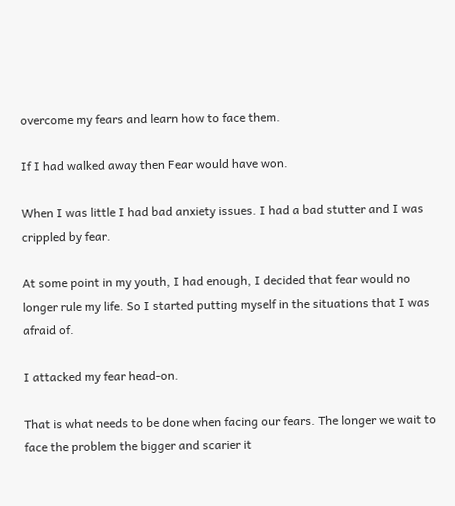overcome my fears and learn how to face them.

If I had walked away then Fear would have won.

When I was little I had bad anxiety issues. I had a bad stutter and I was crippled by fear.

At some point in my youth, I had enough, I decided that fear would no longer rule my life. So I started putting myself in the situations that I was afraid of.

I attacked my fear head-on.

That is what needs to be done when facing our fears. The longer we wait to face the problem the bigger and scarier it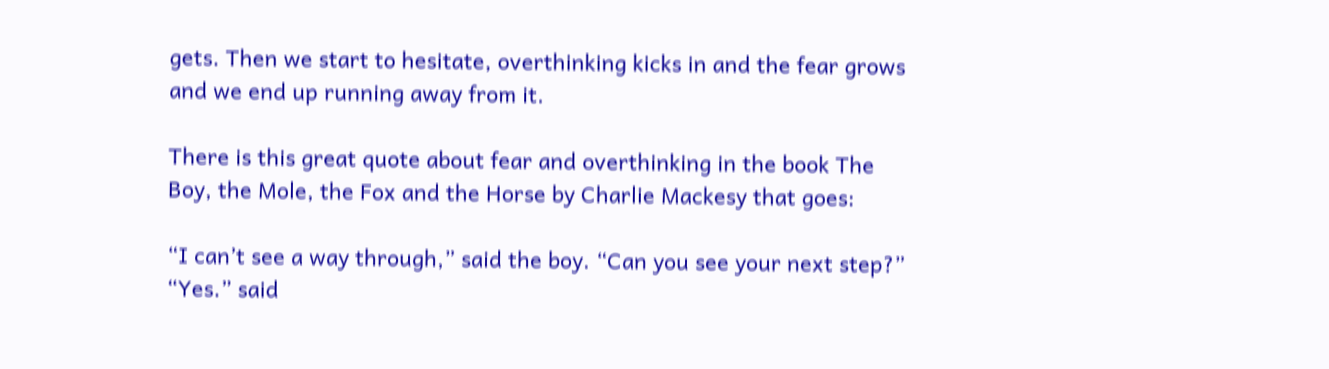gets. Then we start to hesitate, overthinking kicks in and the fear grows and we end up running away from it.

There is this great quote about fear and overthinking in the book The Boy, the Mole, the Fox and the Horse by Charlie Mackesy that goes:

“I can’t see a way through,” said the boy. “Can you see your next step?” “Yes.” said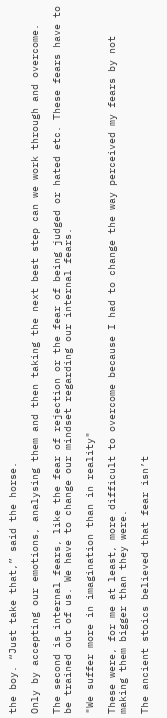the boy. “Just take that,” said the horse.

Only by accepting our emotions, analysing them and then taking the next best step can we work through and overcome.

The second is internal fears, like the fear of rejection or the fear of being judged or hated etc. These fears have to be trained out of us. We have to change our mindset regarding our internal fears.

"We suffer more in imagination than in reality"

These were, for me at least, more difficult to overcome because I had to change the way perceived my fears by not making them bigger than they were.

The ancient stoics believed that fear isn’t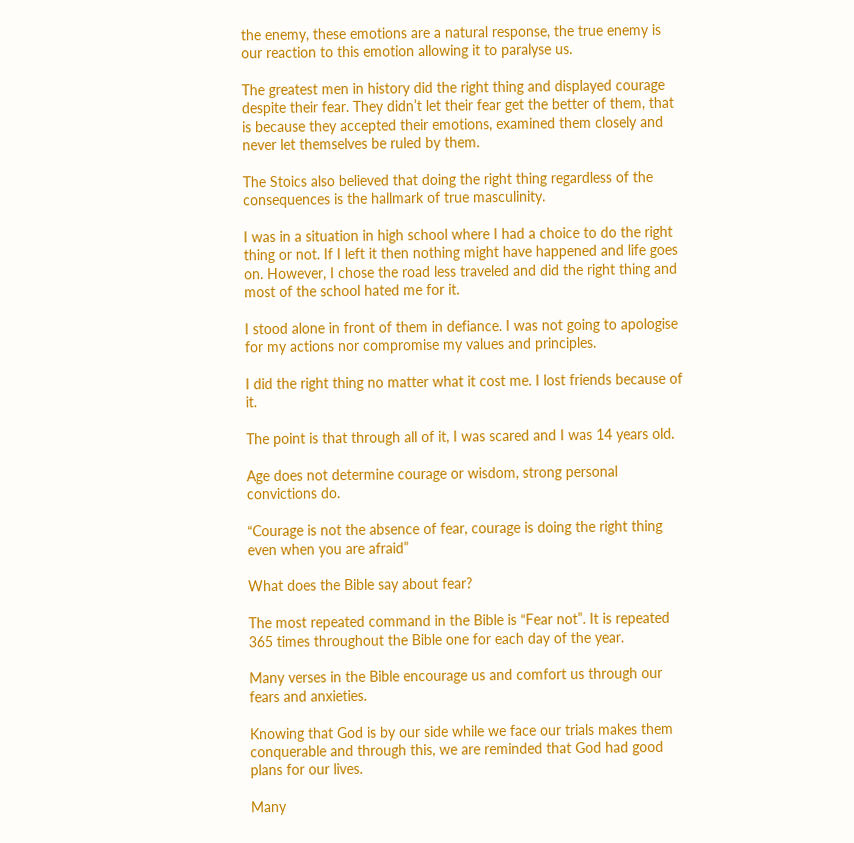the enemy, these emotions are a natural response, the true enemy is our reaction to this emotion allowing it to paralyse us.

The greatest men in history did the right thing and displayed courage despite their fear. They didn’t let their fear get the better of them, that is because they accepted their emotions, examined them closely and never let themselves be ruled by them.

The Stoics also believed that doing the right thing regardless of the consequences is the hallmark of true masculinity.

I was in a situation in high school where I had a choice to do the right thing or not. If I left it then nothing might have happened and life goes on. However, I chose the road less traveled and did the right thing and most of the school hated me for it.

I stood alone in front of them in defiance. I was not going to apologise for my actions nor compromise my values and principles.

I did the right thing no matter what it cost me. I lost friends because of it.

The point is that through all of it, I was scared and I was 14 years old.

Age does not determine courage or wisdom, strong personal convictions do.

“Courage is not the absence of fear, courage is doing the right thing even when you are afraid”

What does the Bible say about fear?

The most repeated command in the Bible is “Fear not”. It is repeated 365 times throughout the Bible one for each day of the year.

Many verses in the Bible encourage us and comfort us through our fears and anxieties.

Knowing that God is by our side while we face our trials makes them conquerable and through this, we are reminded that God had good plans for our lives.

Many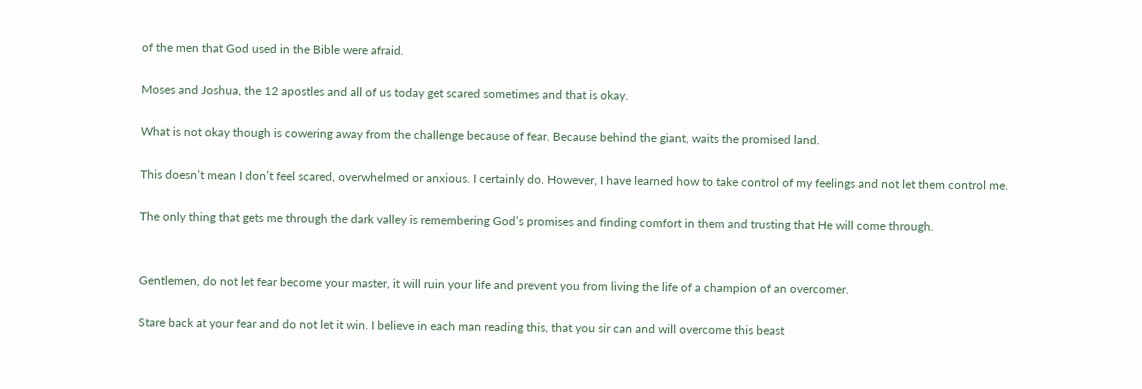of the men that God used in the Bible were afraid.

Moses and Joshua, the 12 apostles and all of us today get scared sometimes and that is okay.

What is not okay though is cowering away from the challenge because of fear. Because behind the giant, waits the promised land.

This doesn’t mean I don’t feel scared, overwhelmed or anxious. I certainly do. However, I have learned how to take control of my feelings and not let them control me.

The only thing that gets me through the dark valley is remembering God’s promises and finding comfort in them and trusting that He will come through.


Gentlemen, do not let fear become your master, it will ruin your life and prevent you from living the life of a champion of an overcomer.

Stare back at your fear and do not let it win. I believe in each man reading this, that you sir can and will overcome this beast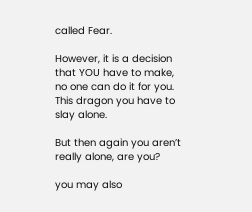called Fear.

However, it is a decision that YOU have to make, no one can do it for you. This dragon you have to slay alone.

But then again you aren’t really alone, are you?

you may also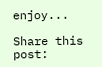enjoy...

Share this post: